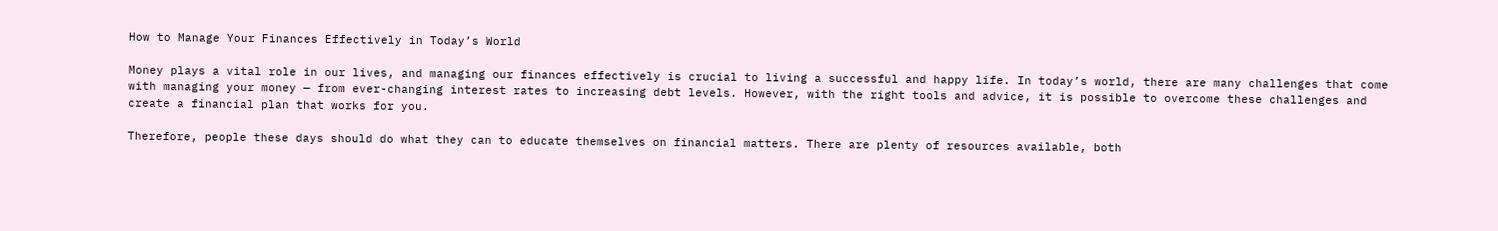How to Manage Your Finances Effectively in Today’s World

Money plays a vital role in our lives, and managing our finances effectively is crucial to living a successful and happy life. In today’s world, there are many challenges that come with managing your money — from ever-changing interest rates to increasing debt levels. However, with the right tools and advice, it is possible to overcome these challenges and create a financial plan that works for you.

Therefore, people these days should do what they can to educate themselves on financial matters. There are plenty of resources available, both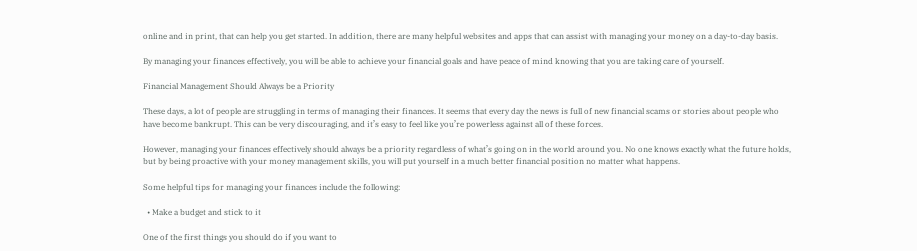online and in print, that can help you get started. In addition, there are many helpful websites and apps that can assist with managing your money on a day-to-day basis.

By managing your finances effectively, you will be able to achieve your financial goals and have peace of mind knowing that you are taking care of yourself.

Financial Management Should Always be a Priority

These days, a lot of people are struggling in terms of managing their finances. It seems that every day the news is full of new financial scams or stories about people who have become bankrupt. This can be very discouraging, and it’s easy to feel like you’re powerless against all of these forces.

However, managing your finances effectively should always be a priority regardless of what’s going on in the world around you. No one knows exactly what the future holds, but by being proactive with your money management skills, you will put yourself in a much better financial position no matter what happens.

Some helpful tips for managing your finances include the following:

  • Make a budget and stick to it

One of the first things you should do if you want to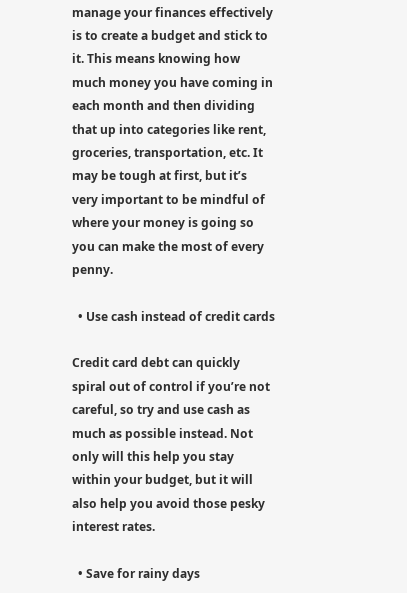manage your finances effectively is to create a budget and stick to it. This means knowing how much money you have coming in each month and then dividing that up into categories like rent, groceries, transportation, etc. It may be tough at first, but it’s very important to be mindful of where your money is going so you can make the most of every penny.

  • Use cash instead of credit cards

Credit card debt can quickly spiral out of control if you’re not careful, so try and use cash as much as possible instead. Not only will this help you stay within your budget, but it will also help you avoid those pesky interest rates.

  • Save for rainy days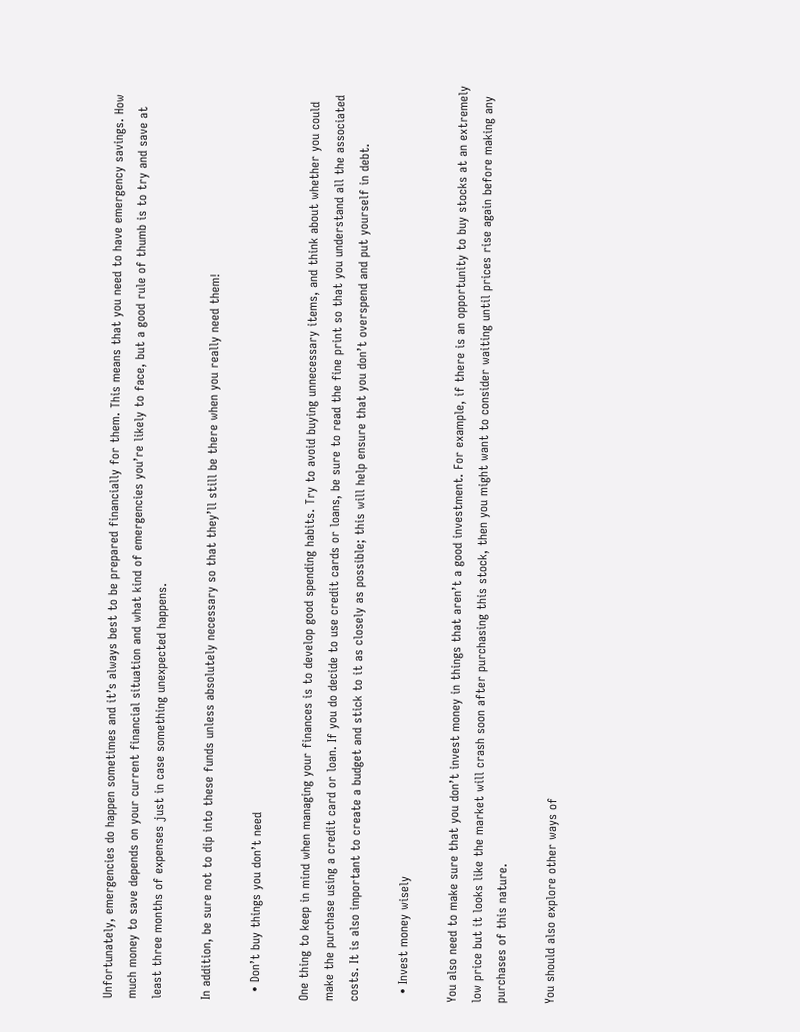Unfortunately, emergencies do happen sometimes and it’s always best to be prepared financially for them. This means that you need to have emergency savings. How much money to save depends on your current financial situation and what kind of emergencies you’re likely to face, but a good rule of thumb is to try and save at least three months of expenses just in case something unexpected happens.

In addition, be sure not to dip into these funds unless absolutely necessary so that they’ll still be there when you really need them!

  • Don’t buy things you don’t need

One thing to keep in mind when managing your finances is to develop good spending habits. Try to avoid buying unnecessary items, and think about whether you could make the purchase using a credit card or loan. If you do decide to use credit cards or loans, be sure to read the fine print so that you understand all the associated costs. It is also important to create a budget and stick to it as closely as possible; this will help ensure that you don’t overspend and put yourself in debt.

  • Invest money wisely

You also need to make sure that you don’t invest money in things that aren’t a good investment. For example, if there is an opportunity to buy stocks at an extremely low price but it looks like the market will crash soon after purchasing this stock, then you might want to consider waiting until prices rise again before making any purchases of this nature.

You should also explore other ways of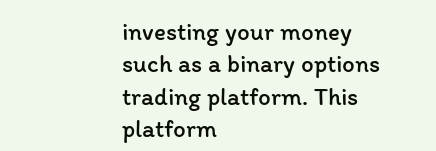investing your money such as a binary options trading platform. This platform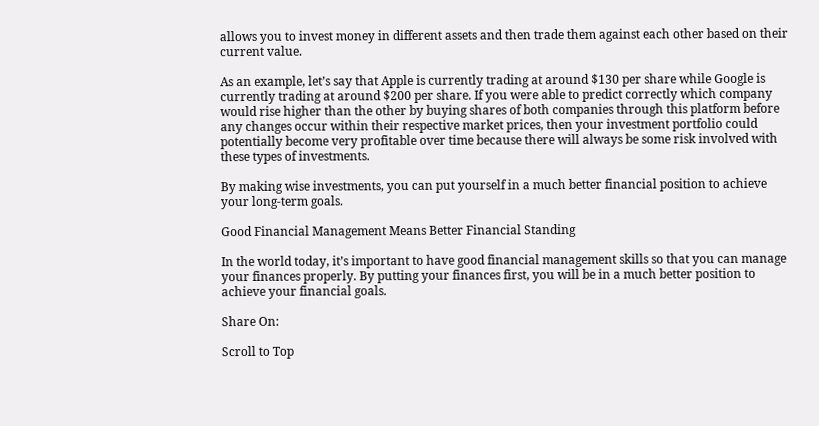allows you to invest money in different assets and then trade them against each other based on their current value.

As an example, let’s say that Apple is currently trading at around $130 per share while Google is currently trading at around $200 per share. If you were able to predict correctly which company would rise higher than the other by buying shares of both companies through this platform before any changes occur within their respective market prices, then your investment portfolio could potentially become very profitable over time because there will always be some risk involved with these types of investments.

By making wise investments, you can put yourself in a much better financial position to achieve your long-term goals.

Good Financial Management Means Better Financial Standing

In the world today, it’s important to have good financial management skills so that you can manage your finances properly. By putting your finances first, you will be in a much better position to achieve your financial goals.

Share On:

Scroll to Top